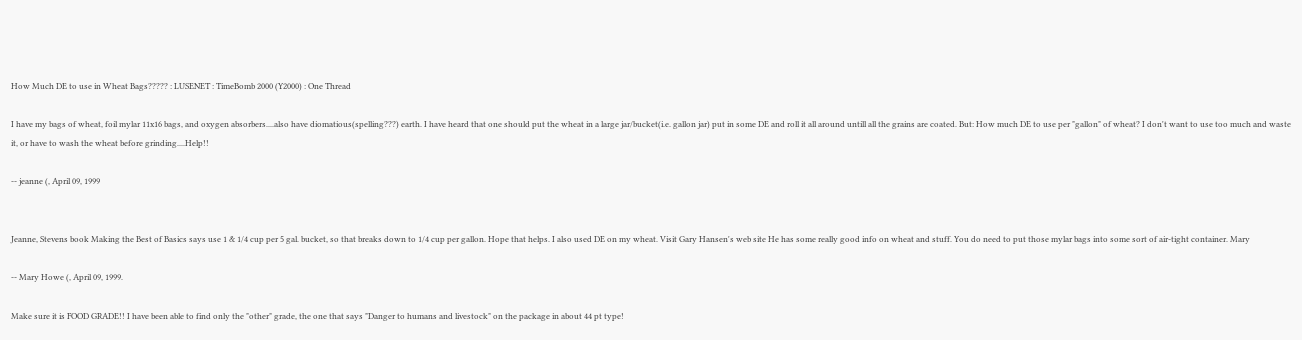How Much DE to use in Wheat Bags????? : LUSENET : TimeBomb 2000 (Y2000) : One Thread

I have my bags of wheat, foil mylar 11x16 bags, and oxygen absorbers....also have diomatious(spelling???) earth. I have heard that one should put the wheat in a large jar/bucket(i.e. gallon jar) put in some DE and roll it all around untill all the grains are coated. But: How much DE to use per "gallon" of wheat? I don't want to use too much and waste it, or have to wash the wheat before grinding....Help!!

-- jeanne (, April 09, 1999


Jeanne, Stevens book Making the Best of Basics says use 1 & 1/4 cup per 5 gal. bucket, so that breaks down to 1/4 cup per gallon. Hope that helps. I also used DE on my wheat. Visit Gary Hansen's web site He has some really good info on wheat and stuff. You do need to put those mylar bags into some sort of air-tight container. Mary

-- Mary Howe (, April 09, 1999.

Make sure it is FOOD GRADE!! I have been able to find only the "other" grade, the one that says "Danger to humans and livestock" on the package in about 44 pt type!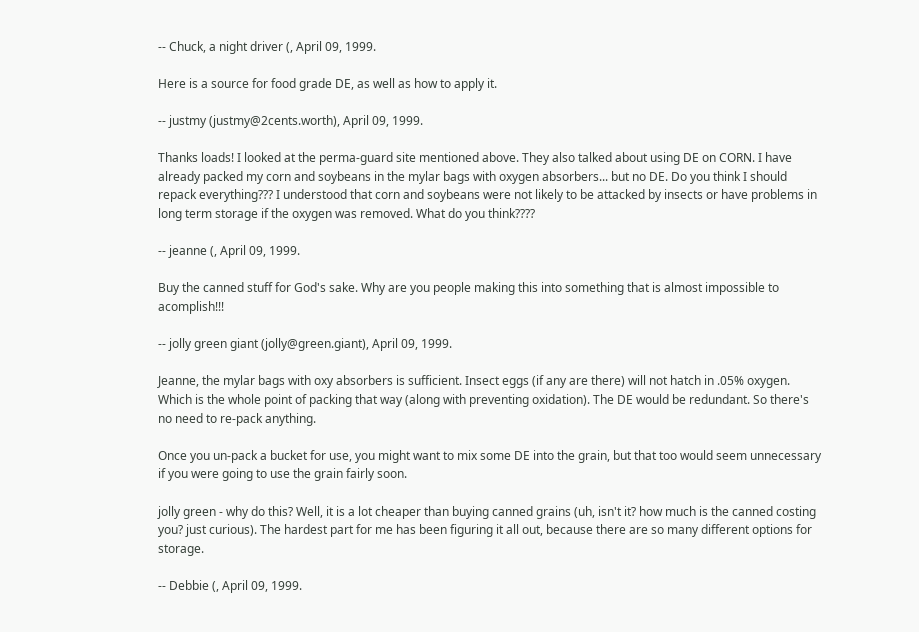-- Chuck, a night driver (, April 09, 1999.

Here is a source for food grade DE, as well as how to apply it.

-- justmy (justmy@2cents.worth), April 09, 1999.

Thanks loads! I looked at the perma-guard site mentioned above. They also talked about using DE on CORN. I have already packed my corn and soybeans in the mylar bags with oxygen absorbers... but no DE. Do you think I should repack everything??? I understood that corn and soybeans were not likely to be attacked by insects or have problems in long term storage if the oxygen was removed. What do you think????

-- jeanne (, April 09, 1999.

Buy the canned stuff for God's sake. Why are you people making this into something that is almost impossible to acomplish!!!

-- jolly green giant (jolly@green.giant), April 09, 1999.

Jeanne, the mylar bags with oxy absorbers is sufficient. Insect eggs (if any are there) will not hatch in .05% oxygen. Which is the whole point of packing that way (along with preventing oxidation). The DE would be redundant. So there's no need to re-pack anything.

Once you un-pack a bucket for use, you might want to mix some DE into the grain, but that too would seem unnecessary if you were going to use the grain fairly soon.

jolly green - why do this? Well, it is a lot cheaper than buying canned grains (uh, isn't it? how much is the canned costing you? just curious). The hardest part for me has been figuring it all out, because there are so many different options for storage.

-- Debbie (, April 09, 1999.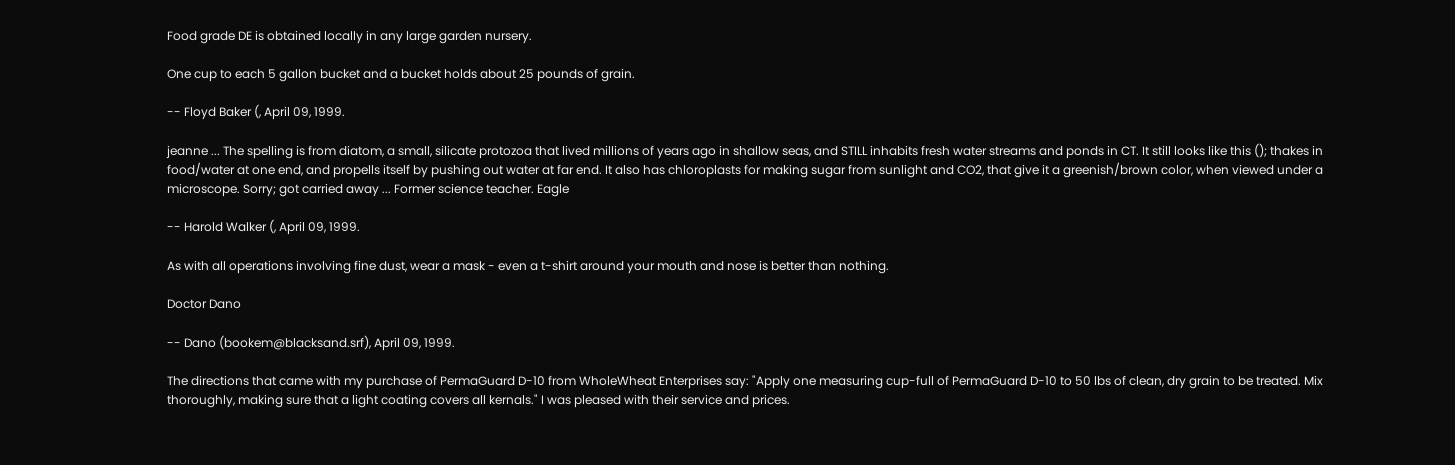Food grade DE is obtained locally in any large garden nursery.

One cup to each 5 gallon bucket and a bucket holds about 25 pounds of grain.

-- Floyd Baker (, April 09, 1999.

jeanne ... The spelling is from diatom, a small, silicate protozoa that lived millions of years ago in shallow seas, and STILL inhabits fresh water streams and ponds in CT. It still looks like this (); thakes in food/water at one end, and propells itself by pushing out water at far end. It also has chloroplasts for making sugar from sunlight and CO2, that give it a greenish/brown color, when viewed under a microscope. Sorry; got carried away ... Former science teacher. Eagle

-- Harold Walker (, April 09, 1999.

As with all operations involving fine dust, wear a mask - even a t-shirt around your mouth and nose is better than nothing.

Doctor Dano

-- Dano (bookem@blacksand.srf), April 09, 1999.

The directions that came with my purchase of PermaGuard D-10 from WholeWheat Enterprises say: "Apply one measuring cup-full of PermaGuard D-10 to 50 lbs of clean, dry grain to be treated. Mix thoroughly, making sure that a light coating covers all kernals." I was pleased with their service and prices.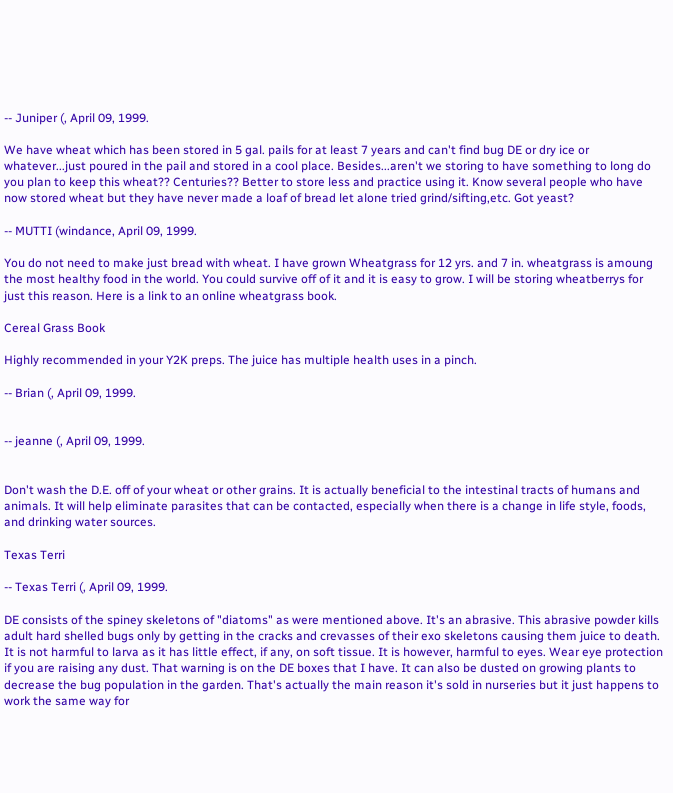-- Juniper (, April 09, 1999.

We have wheat which has been stored in 5 gal. pails for at least 7 years and can't find bug DE or dry ice or whatever...just poured in the pail and stored in a cool place. Besides...aren't we storing to have something to long do you plan to keep this wheat?? Centuries?? Better to store less and practice using it. Know several people who have now stored wheat but they have never made a loaf of bread let alone tried grind/sifting,etc. Got yeast?

-- MUTTI (windance, April 09, 1999.

You do not need to make just bread with wheat. I have grown Wheatgrass for 12 yrs. and 7 in. wheatgrass is amoung the most healthy food in the world. You could survive off of it and it is easy to grow. I will be storing wheatberrys for just this reason. Here is a link to an online wheatgrass book.

Cereal Grass Book

Highly recommended in your Y2K preps. The juice has multiple health uses in a pinch.

-- Brian (, April 09, 1999.


-- jeanne (, April 09, 1999.


Don't wash the D.E. off of your wheat or other grains. It is actually beneficial to the intestinal tracts of humans and animals. It will help eliminate parasites that can be contacted, especially when there is a change in life style, foods, and drinking water sources.

Texas Terri

-- Texas Terri (, April 09, 1999.

DE consists of the spiney skeletons of "diatoms" as were mentioned above. It's an abrasive. This abrasive powder kills adult hard shelled bugs only by getting in the cracks and crevasses of their exo skeletons causing them juice to death. It is not harmful to larva as it has little effect, if any, on soft tissue. It is however, harmful to eyes. Wear eye protection if you are raising any dust. That warning is on the DE boxes that I have. It can also be dusted on growing plants to decrease the bug population in the garden. That's actually the main reason it's sold in nurseries but it just happens to work the same way for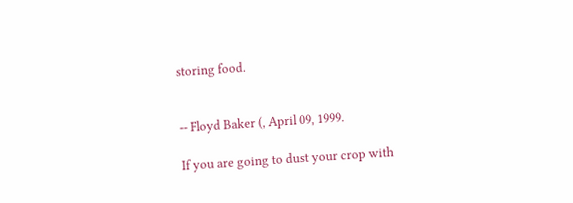storing food.


-- Floyd Baker (, April 09, 1999.

If you are going to dust your crop with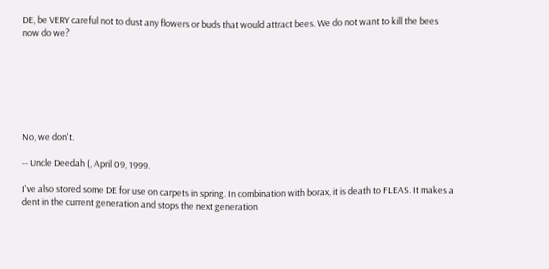DE, be VERY careful not to dust any flowers or buds that would attract bees. We do not want to kill the bees now do we?







No, we don't.

-- Uncle Deedah (, April 09, 1999.

I've also stored some DE for use on carpets in spring. In combination with borax, it is death to FLEAS. It makes a dent in the current generation and stops the next generation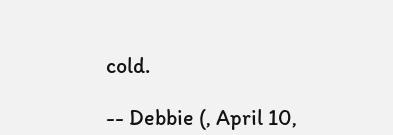cold.

-- Debbie (, April 10,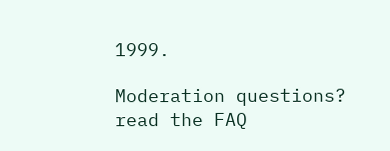1999.

Moderation questions? read the FAQ